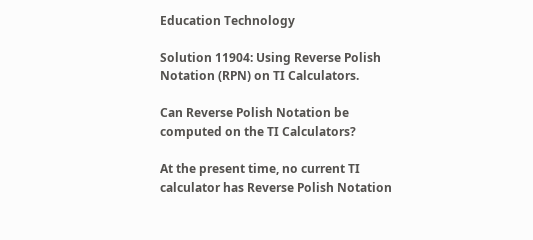Education Technology

Solution 11904: Using Reverse Polish Notation (RPN) on TI Calculators.

Can Reverse Polish Notation be computed on the TI Calculators?

At the present time, no current TI calculator has Reverse Polish Notation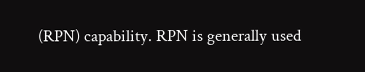(RPN) capability. RPN is generally used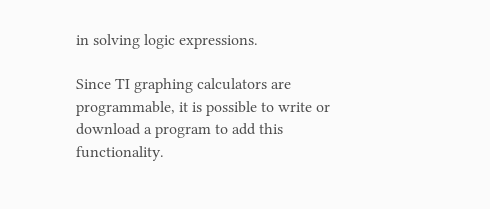in solving logic expressions.

Since TI graphing calculators are programmable, it is possible to write or download a program to add this functionality.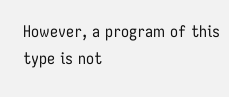However, a program of this type is not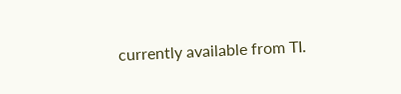currently available from TI.